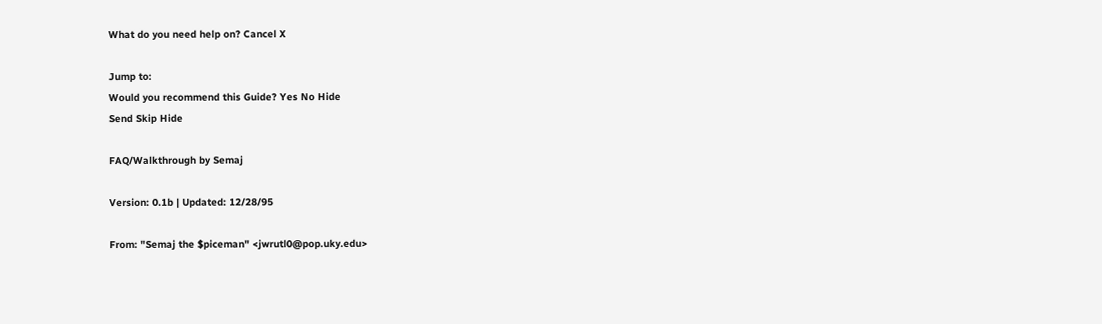What do you need help on? Cancel X

Jump to:
Would you recommend this Guide? Yes No Hide
Send Skip Hide

FAQ/Walkthrough by Semaj

Version: 0.1b | Updated: 12/28/95

From: "Semaj the $piceman" <jwrutl0@pop.uky.edu>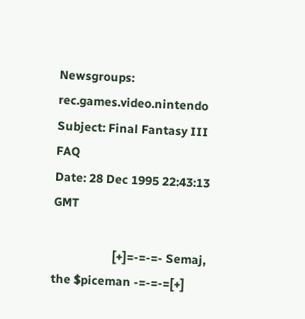Newsgroups: rec.games.video.nintendo
Subject: Final Fantasy III FAQ
Date: 28 Dec 1995 22:43:13 GMT

                    [+]=-=-=- Semaj, the $piceman -=-=-=[+]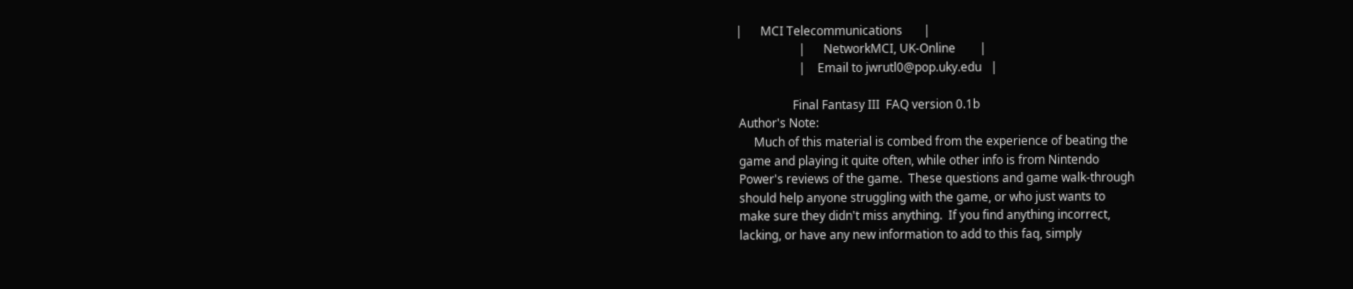|      MCI Telecommunications       |
                     |      NetworkMCI, UK-Online        |
                     |    Email to jwrutl0@pop.uky.edu   |

                   Final Fantasy III  FAQ version 0.1b
 Author's Note:
      Much of this material is combed from the experience of beating the
 game and playing it quite often, while other info is from Nintendo
 Power's reviews of the game.  These questions and game walk-through
 should help anyone struggling with the game, or who just wants to
 make sure they didn't miss anything.  If you find anything incorrect,
 lacking, or have any new information to add to this faq, simply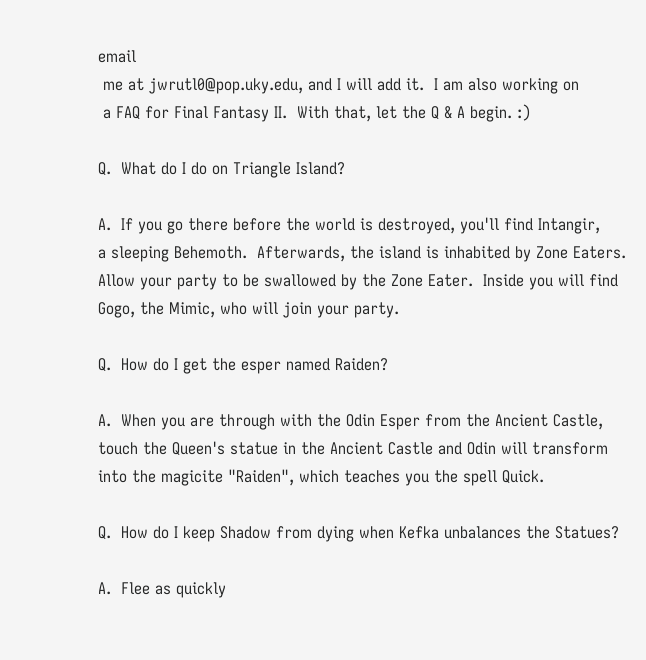email
 me at jwrutl0@pop.uky.edu, and I will add it.  I am also working on
 a FAQ for Final Fantasy II.  With that, let the Q & A begin. :)

Q.  What do I do on Triangle Island?

A.  If you go there before the world is destroyed, you'll find Intangir,
a sleeping Behemoth.  Afterwards, the island is inhabited by Zone Eaters.
Allow your party to be swallowed by the Zone Eater.  Inside you will find
Gogo, the Mimic, who will join your party.

Q.  How do I get the esper named Raiden?

A.  When you are through with the Odin Esper from the Ancient Castle,
touch the Queen's statue in the Ancient Castle and Odin will transform
into the magicite "Raiden", which teaches you the spell Quick.

Q.  How do I keep Shadow from dying when Kefka unbalances the Statues?

A.  Flee as quickly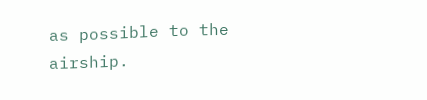as possible to the airship.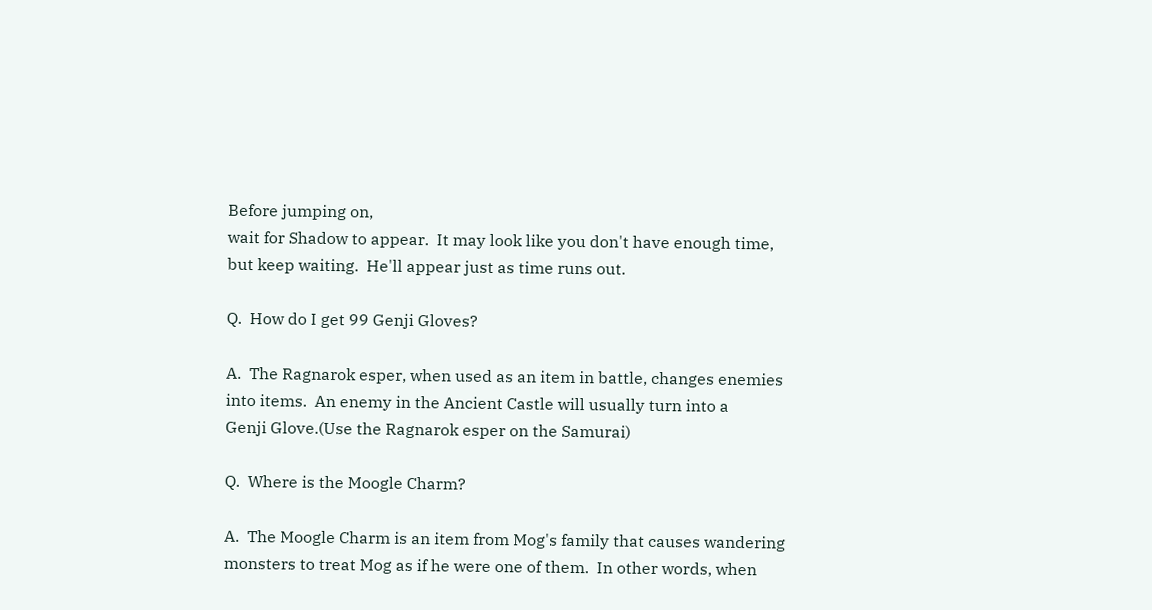Before jumping on,
wait for Shadow to appear.  It may look like you don't have enough time,
but keep waiting.  He'll appear just as time runs out.

Q.  How do I get 99 Genji Gloves?

A.  The Ragnarok esper, when used as an item in battle, changes enemies
into items.  An enemy in the Ancient Castle will usually turn into a
Genji Glove.(Use the Ragnarok esper on the Samurai)

Q.  Where is the Moogle Charm?

A.  The Moogle Charm is an item from Mog's family that causes wandering
monsters to treat Mog as if he were one of them.  In other words, when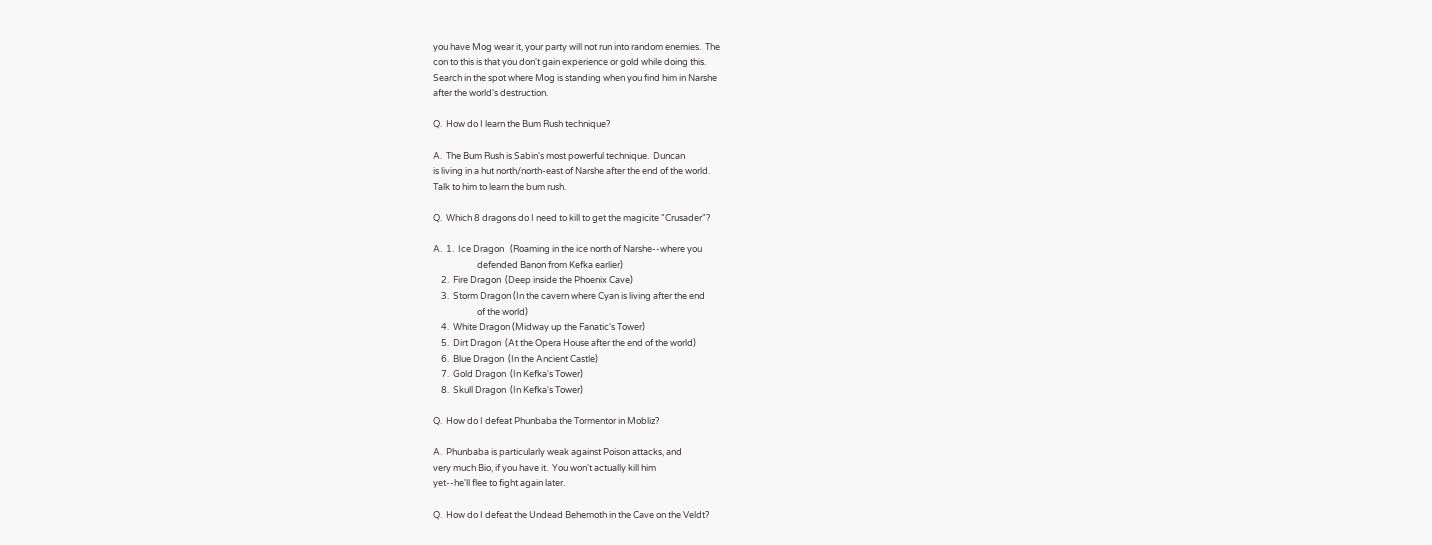you have Mog wear it, your party will not run into random enemies.  The
con to this is that you don't gain experience or gold while doing this.
Search in the spot where Mog is standing when you find him in Narshe
after the world's destruction.

Q.  How do I learn the Bum Rush technique?

A.  The Bum Rush is Sabin's most powerful technique.  Duncan
is living in a hut north/north-east of Narshe after the end of the world.
Talk to him to learn the bum rush.

Q.  Which 8 dragons do I need to kill to get the magicite "Crusader"?

A.  1.  Ice Dragon   (Roaming in the ice north of Narshe--where you
                      defended Banon from Kefka earlier)
    2.  Fire Dragon  (Deep inside the Phoenix Cave)
    3.  Storm Dragon (In the cavern where Cyan is living after the end
                      of the world)
    4.  White Dragon (Midway up the Fanatic's Tower)
    5.  Dirt Dragon  (At the Opera House after the end of the world)
    6.  Blue Dragon  (In the Ancient Castle)
    7.  Gold Dragon  (In Kefka's Tower)
    8.  Skull Dragon  (In Kefka's Tower)

Q.  How do I defeat Phunbaba the Tormentor in Mobliz?

A.  Phunbaba is particularly weak against Poison attacks, and
very much Bio, if you have it.  You won't actually kill him
yet--he'll flee to fight again later.

Q.  How do I defeat the Undead Behemoth in the Cave on the Veldt?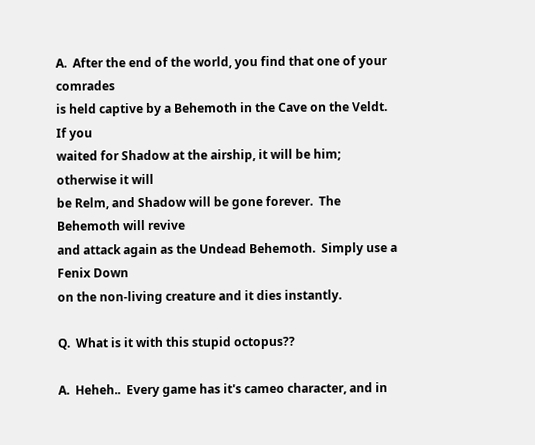A.  After the end of the world, you find that one of your comrades
is held captive by a Behemoth in the Cave on the Veldt.  If you
waited for Shadow at the airship, it will be him; otherwise it will
be Relm, and Shadow will be gone forever.  The Behemoth will revive
and attack again as the Undead Behemoth.  Simply use a Fenix Down
on the non-living creature and it dies instantly.

Q.  What is it with this stupid octopus??

A.  Heheh..  Every game has it's cameo character, and in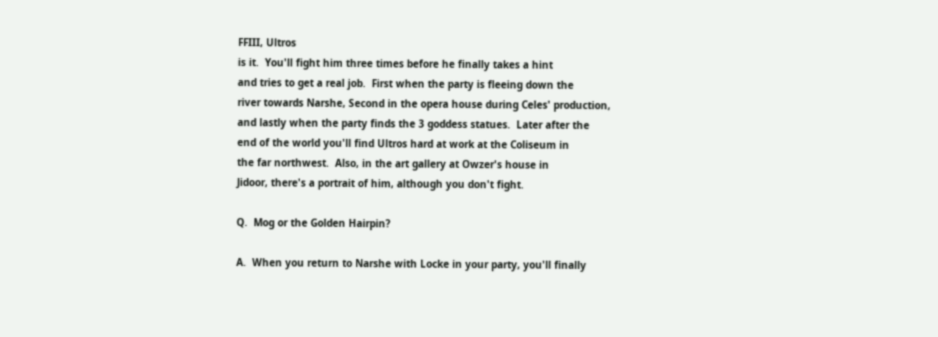FFIII, Ultros
is it.  You'll fight him three times before he finally takes a hint
and tries to get a real job.  First when the party is fleeing down the
river towards Narshe, Second in the opera house during Celes' production,
and lastly when the party finds the 3 goddess statues.  Later after the
end of the world you'll find Ultros hard at work at the Coliseum in
the far northwest.  Also, in the art gallery at Owzer's house in
Jidoor, there's a portrait of him, although you don't fight.

Q.  Mog or the Golden Hairpin?

A.  When you return to Narshe with Locke in your party, you'll finally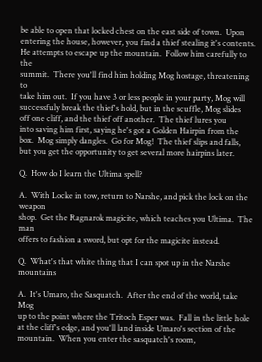be able to open that locked chest on the east side of town.  Upon
entering the house, however, you find a thief stealing it's contents.
He attempts to escape up the mountain.  Follow him carefully to the
summit.  There you'll find him holding Mog hostage, threatening to
take him out.  If you have 3 or less people in your party, Mog will
successfuly break the thief's hold, but in the scuffle, Mog slides
off one cliff, and the thief off another.  The thief lures you
into saving him first, saying he's got a Golden Hairpin from the
box.  Mog simply dangles.  Go for Mog!  The thief slips and falls,
but you get the opportunity to get several more hairpins later.

Q.  How do I learn the Ultima spell?

A.  With Locke in tow, return to Narshe, and pick the lock on the weapon
shop.  Get the Ragnarok magicite, which teaches you Ultima.  The man
offers to fashion a sword, but opt for the magicite instead.

Q.  What's that white thing that I can spot up in the Narshe mountains

A.  It's Umaro, the Sasquatch.  After the end of the world, take Mog
up to the point where the Tritoch Esper was.  Fall in the little hole
at the cliff's edge, and you'll land inside Umaro's section of the
mountain.  When you enter the sasquatch's room,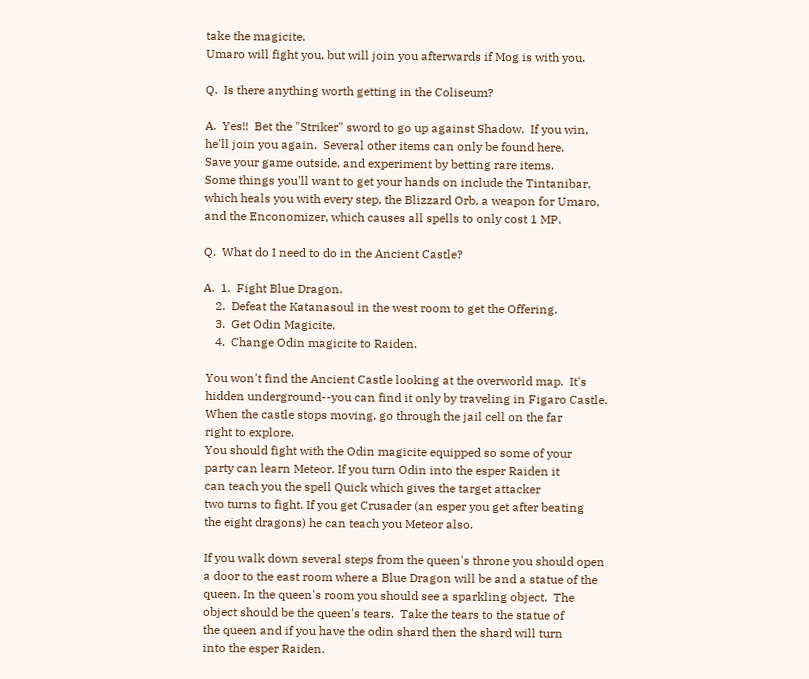take the magicite.
Umaro will fight you, but will join you afterwards if Mog is with you.

Q.  Is there anything worth getting in the Coliseum?

A.  Yes!!  Bet the "Striker" sword to go up against Shadow.  If you win,
he'll join you again.  Several other items can only be found here.
Save your game outside, and experiment by betting rare items.
Some things you'll want to get your hands on include the Tintanibar,
which heals you with every step, the Blizzard Orb, a weapon for Umaro,
and the Enconomizer, which causes all spells to only cost 1 MP.

Q.  What do I need to do in the Ancient Castle?

A.  1.  Fight Blue Dragon.
    2.  Defeat the Katanasoul in the west room to get the Offering.
    3.  Get Odin Magicite.
    4.  Change Odin magicite to Raiden.

 You won't find the Ancient Castle looking at the overworld map.  It's
 hidden underground--you can find it only by traveling in Figaro Castle.
 When the castle stops moving, go through the jail cell on the far
 right to explore.
 You should fight with the Odin magicite equipped so some of your
 party can learn Meteor. If you turn Odin into the esper Raiden it
 can teach you the spell Quick which gives the target attacker
 two turns to fight. If you get Crusader (an esper you get after beating
 the eight dragons) he can teach you Meteor also.

 If you walk down several steps from the queen's throne you should open
 a door to the east room where a Blue Dragon will be and a statue of the
 queen. In the queen's room you should see a sparkling object.  The
 object should be the queen's tears.  Take the tears to the statue of
 the queen and if you have the odin shard then the shard will turn
 into the esper Raiden.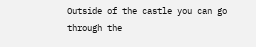Outside of the castle you can go through the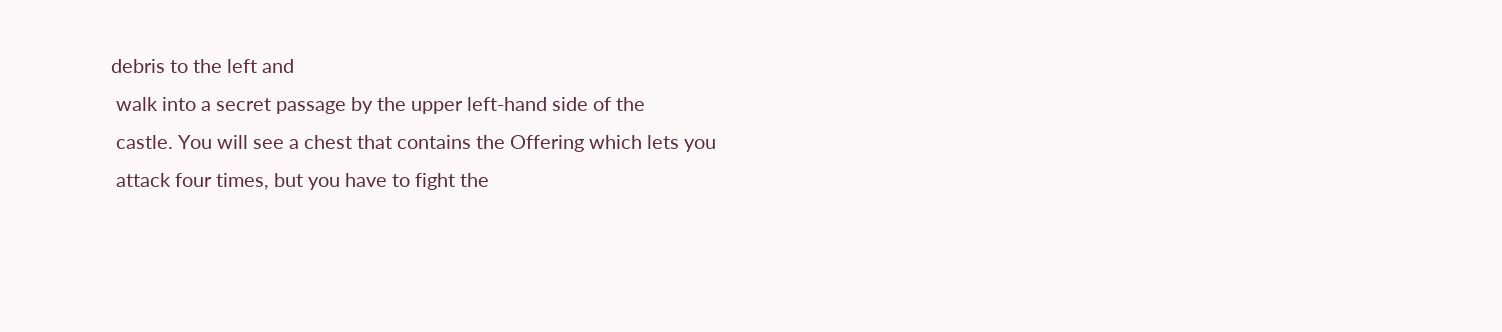debris to the left and
 walk into a secret passage by the upper left-hand side of the
 castle. You will see a chest that contains the Offering which lets you
 attack four times, but you have to fight the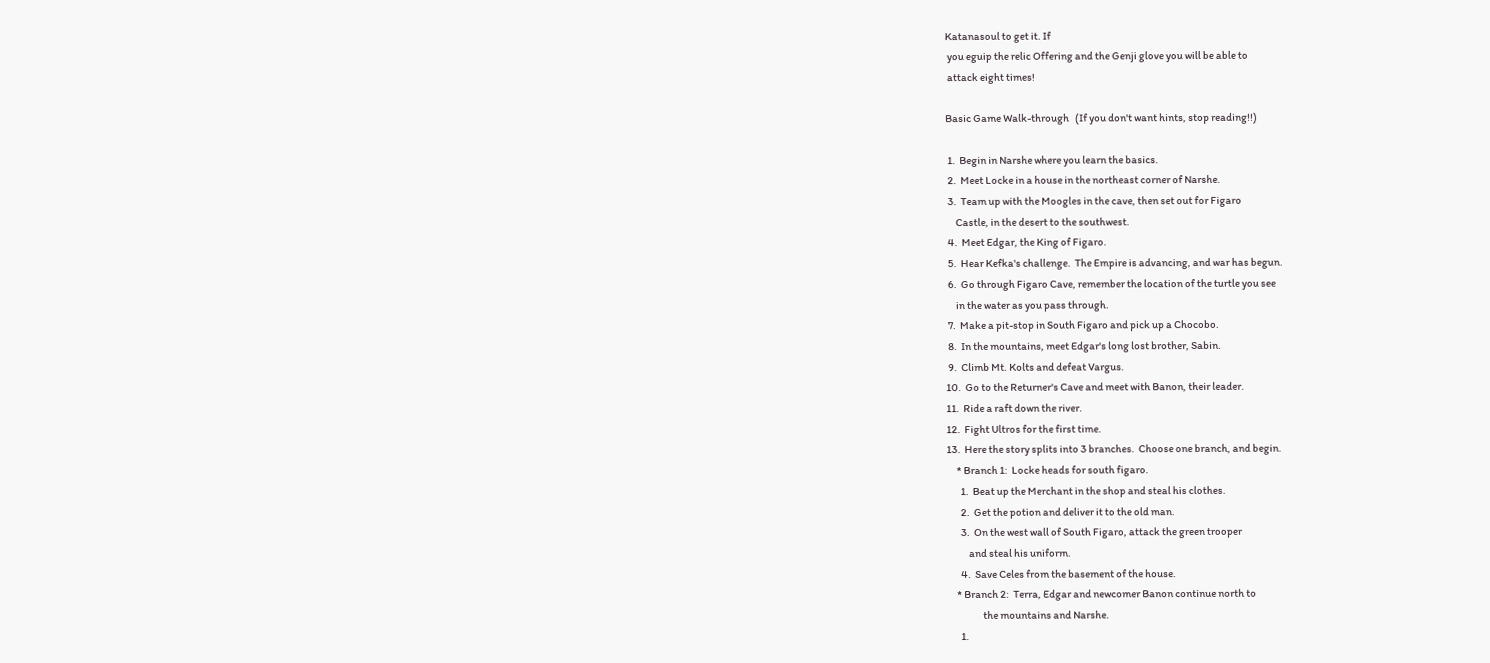Katanasoul to get it. If
 you eguip the relic Offering and the Genji glove you will be able to
 attack eight times!

Basic Game Walk-through   (If you don't want hints, stop reading!!)

 1.  Begin in Narshe where you learn the basics.
 2.  Meet Locke in a house in the northeast corner of Narshe.
 3.  Team up with the Moogles in the cave, then set out for Figaro
     Castle, in the desert to the southwest.
 4.  Meet Edgar, the King of Figaro.
 5.  Hear Kefka's challenge.  The Empire is advancing, and war has begun.
 6.  Go through Figaro Cave, remember the location of the turtle you see
     in the water as you pass through.
 7.  Make a pit-stop in South Figaro and pick up a Chocobo.
 8.  In the mountains, meet Edgar's long lost brother, Sabin.
 9.  Climb Mt. Kolts and defeat Vargus.
10.  Go to the Returner's Cave and meet with Banon, their leader.
11.  Ride a raft down the river.
12.  Fight Ultros for the first time.
13.  Here the story splits into 3 branches.  Choose one branch, and begin.
     * Branch 1:  Locke heads for south figaro.
       1.  Beat up the Merchant in the shop and steal his clothes.
       2.  Get the potion and deliver it to the old man.
       3.  On the west wall of South Figaro, attack the green trooper
           and steal his uniform.
       4.  Save Celes from the basement of the house.
     * Branch 2:  Terra, Edgar and newcomer Banon continue north to
                  the mountains and Narshe.
       1.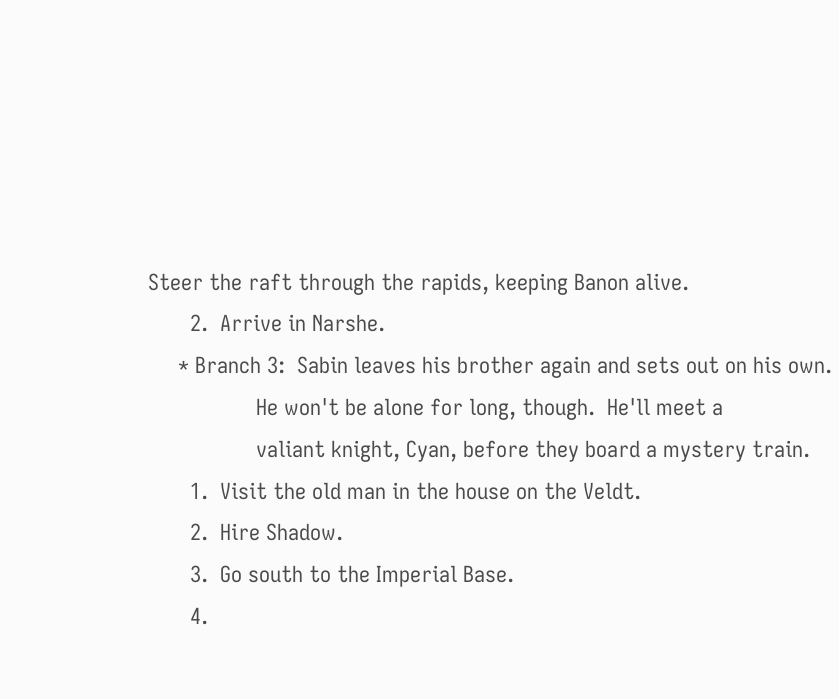Steer the raft through the rapids, keeping Banon alive.
       2.  Arrive in Narshe.
     * Branch 3:  Sabin leaves his brother again and sets out on his own.
                  He won't be alone for long, though.  He'll meet a
                  valiant knight, Cyan, before they board a mystery train.
       1.  Visit the old man in the house on the Veldt.
       2.  Hire Shadow.
       3.  Go south to the Imperial Base.
       4.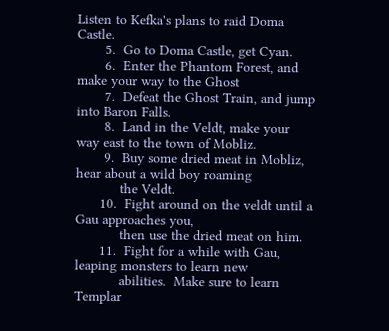Listen to Kefka's plans to raid Doma Castle.
       5.  Go to Doma Castle, get Cyan.
       6.  Enter the Phantom Forest, and make your way to the Ghost
       7.  Defeat the Ghost Train, and jump into Baron Falls.
       8.  Land in the Veldt, make your way east to the town of Mobliz.
       9.  Buy some dried meat in Mobliz, hear about a wild boy roaming
           the Veldt.
      10.  Fight around on the veldt until a Gau approaches you,
           then use the dried meat on him.
      11.  Fight for a while with Gau, leaping monsters to learn new
           abilities.  Make sure to learn Templar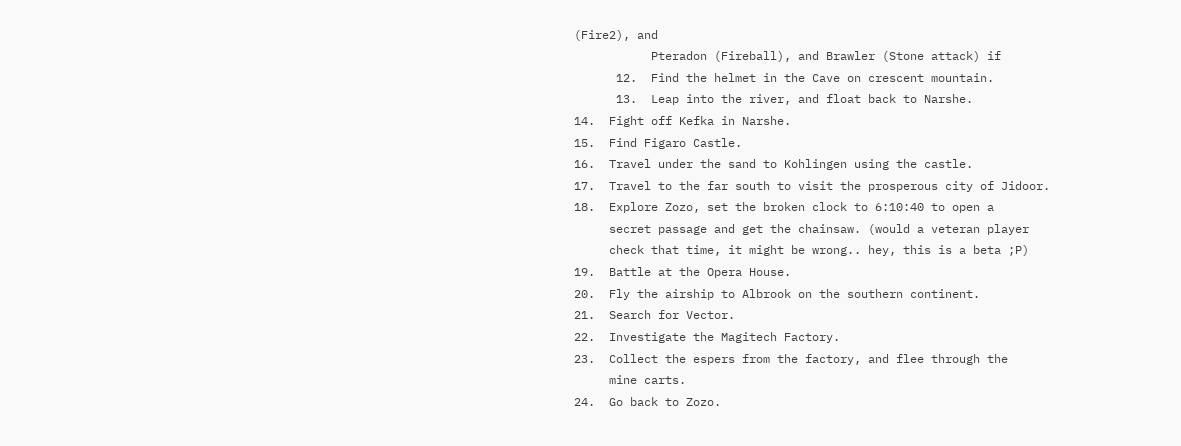(Fire2), and
           Pteradon (Fireball), and Brawler (Stone attack) if
      12.  Find the helmet in the Cave on crescent mountain.
      13.  Leap into the river, and float back to Narshe.
14.  Fight off Kefka in Narshe.
15.  Find Figaro Castle.
16.  Travel under the sand to Kohlingen using the castle.
17.  Travel to the far south to visit the prosperous city of Jidoor.
18.  Explore Zozo, set the broken clock to 6:10:40 to open a
     secret passage and get the chainsaw. (would a veteran player
     check that time, it might be wrong.. hey, this is a beta ;P)
19.  Battle at the Opera House.
20.  Fly the airship to Albrook on the southern continent.
21.  Search for Vector.
22.  Investigate the Magitech Factory.
23.  Collect the espers from the factory, and flee through the
     mine carts.
24.  Go back to Zozo.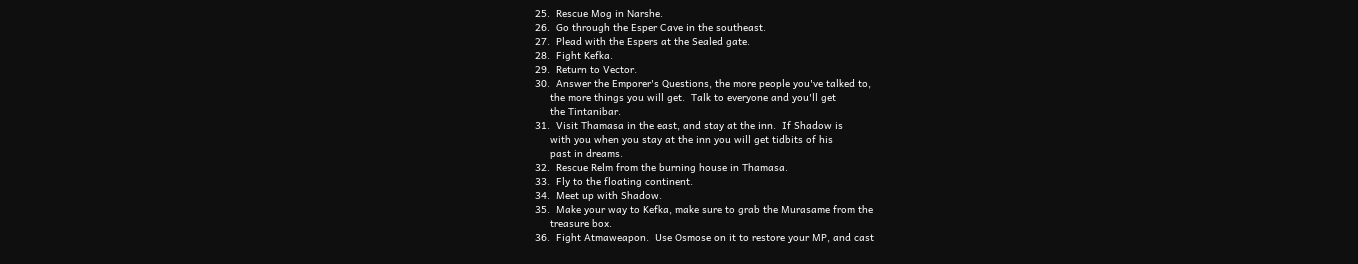25.  Rescue Mog in Narshe.
26.  Go through the Esper Cave in the southeast.
27.  Plead with the Espers at the Sealed gate.
28.  Fight Kefka.
29.  Return to Vector.
30.  Answer the Emporer's Questions, the more people you've talked to,
     the more things you will get.  Talk to everyone and you'll get
     the Tintanibar.
31.  Visit Thamasa in the east, and stay at the inn.  If Shadow is
     with you when you stay at the inn you will get tidbits of his
     past in dreams.
32.  Rescue Relm from the burning house in Thamasa.
33.  Fly to the floating continent.
34.  Meet up with Shadow.
35.  Make your way to Kefka, make sure to grab the Murasame from the
     treasure box.
36.  Fight Atmaweapon.  Use Osmose on it to restore your MP, and cast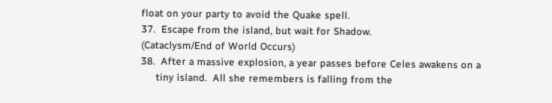float on your party to avoid the Quake spell.
37.  Escape from the island, but wait for Shadow.
(Cataclysm/End of World Occurs)
38.  After a massive explosion, a year passes before Celes awakens on a
     tiny island.  All she remembers is falling from the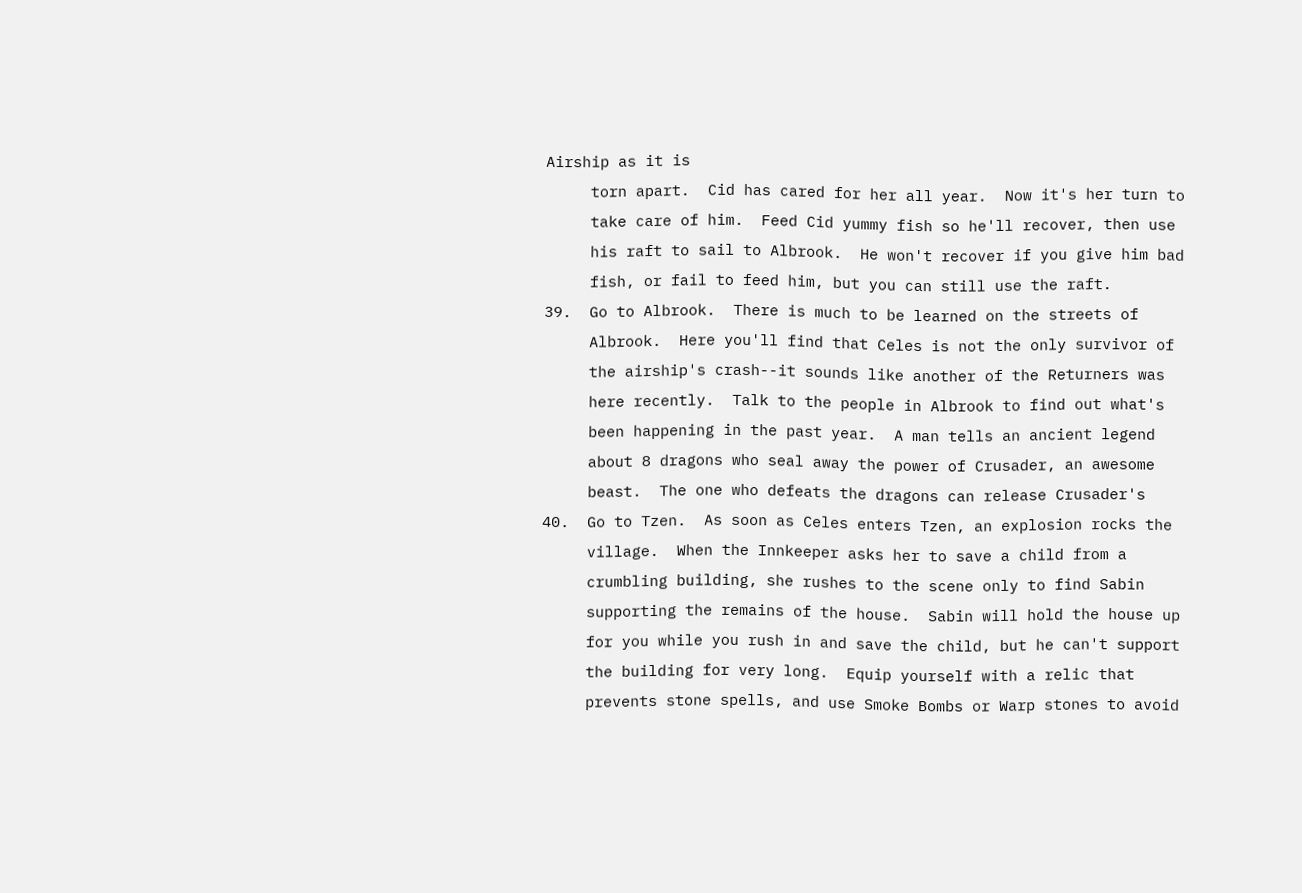Airship as it is
     torn apart.  Cid has cared for her all year.  Now it's her turn to
     take care of him.  Feed Cid yummy fish so he'll recover, then use
     his raft to sail to Albrook.  He won't recover if you give him bad
     fish, or fail to feed him, but you can still use the raft.
39.  Go to Albrook.  There is much to be learned on the streets of
     Albrook.  Here you'll find that Celes is not the only survivor of
     the airship's crash--it sounds like another of the Returners was
     here recently.  Talk to the people in Albrook to find out what's
     been happening in the past year.  A man tells an ancient legend
     about 8 dragons who seal away the power of Crusader, an awesome
     beast.  The one who defeats the dragons can release Crusader's
40.  Go to Tzen.  As soon as Celes enters Tzen, an explosion rocks the
     village.  When the Innkeeper asks her to save a child from a
     crumbling building, she rushes to the scene only to find Sabin
     supporting the remains of the house.  Sabin will hold the house up
     for you while you rush in and save the child, but he can't support
     the building for very long.  Equip yourself with a relic that
     prevents stone spells, and use Smoke Bombs or Warp stones to avoid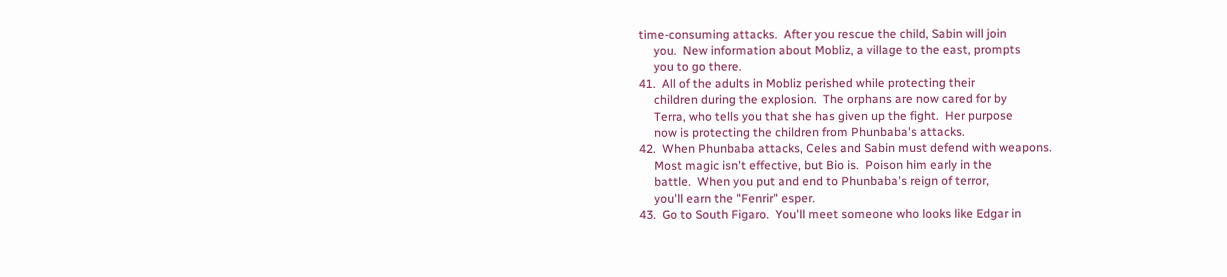time-consuming attacks.  After you rescue the child, Sabin will join
     you.  New information about Mobliz, a village to the east, prompts
     you to go there.
41.  All of the adults in Mobliz perished while protecting their
     children during the explosion.  The orphans are now cared for by
     Terra, who tells you that she has given up the fight.  Her purpose
     now is protecting the children from Phunbaba's attacks.
42.  When Phunbaba attacks, Celes and Sabin must defend with weapons.
     Most magic isn't effective, but Bio is.  Poison him early in the
     battle.  When you put and end to Phunbaba's reign of terror,
     you'll earn the "Fenrir" esper.
43.  Go to South Figaro.  You'll meet someone who looks like Edgar in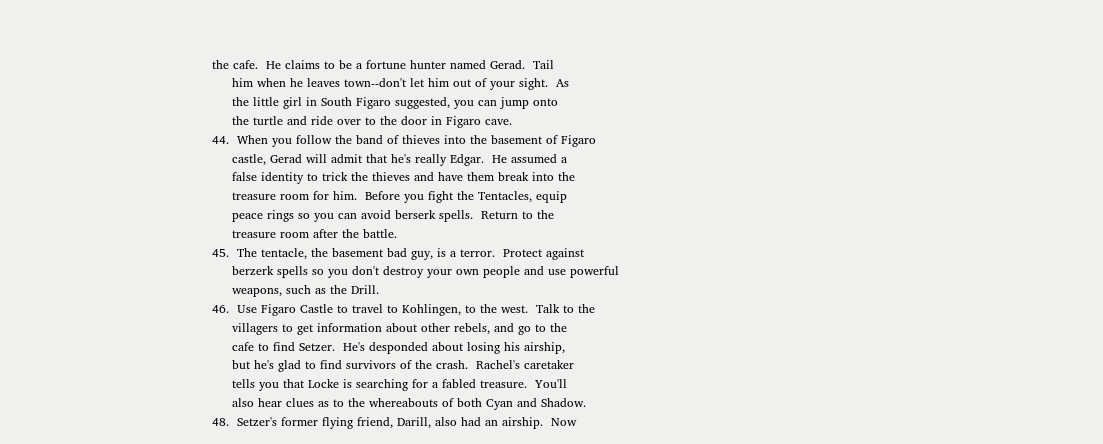the cafe.  He claims to be a fortune hunter named Gerad.  Tail
     him when he leaves town--don't let him out of your sight.  As
     the little girl in South Figaro suggested, you can jump onto
     the turtle and ride over to the door in Figaro cave.
44.  When you follow the band of thieves into the basement of Figaro
     castle, Gerad will admit that he's really Edgar.  He assumed a
     false identity to trick the thieves and have them break into the
     treasure room for him.  Before you fight the Tentacles, equip
     peace rings so you can avoid berserk spells.  Return to the
     treasure room after the battle.
45.  The tentacle, the basement bad guy, is a terror.  Protect against
     berzerk spells so you don't destroy your own people and use powerful
     weapons, such as the Drill.
46.  Use Figaro Castle to travel to Kohlingen, to the west.  Talk to the
     villagers to get information about other rebels, and go to the
     cafe to find Setzer.  He's desponded about losing his airship,
     but he's glad to find survivors of the crash.  Rachel's caretaker
     tells you that Locke is searching for a fabled treasure.  You'll
     also hear clues as to the whereabouts of both Cyan and Shadow.
48.  Setzer's former flying friend, Darill, also had an airship.  Now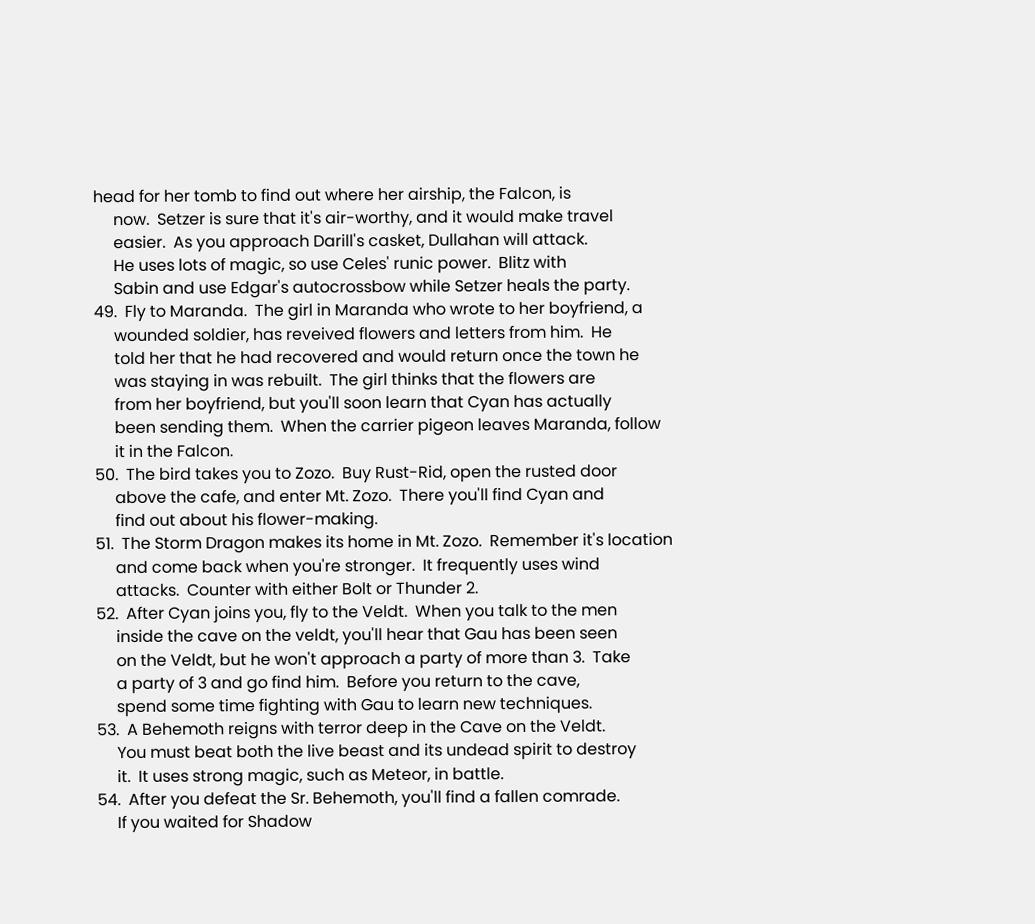head for her tomb to find out where her airship, the Falcon, is
     now.  Setzer is sure that it's air-worthy, and it would make travel
     easier.  As you approach Darill's casket, Dullahan will attack.
     He uses lots of magic, so use Celes' runic power.  Blitz with
     Sabin and use Edgar's autocrossbow while Setzer heals the party.
49.  Fly to Maranda.  The girl in Maranda who wrote to her boyfriend, a
     wounded soldier, has reveived flowers and letters from him.  He
     told her that he had recovered and would return once the town he
     was staying in was rebuilt.  The girl thinks that the flowers are
     from her boyfriend, but you'll soon learn that Cyan has actually
     been sending them.  When the carrier pigeon leaves Maranda, follow
     it in the Falcon.
50.  The bird takes you to Zozo.  Buy Rust-Rid, open the rusted door
     above the cafe, and enter Mt. Zozo.  There you'll find Cyan and
     find out about his flower-making.
51.  The Storm Dragon makes its home in Mt. Zozo.  Remember it's location
     and come back when you're stronger.  It frequently uses wind
     attacks.  Counter with either Bolt or Thunder 2.
52.  After Cyan joins you, fly to the Veldt.  When you talk to the men
     inside the cave on the veldt, you'll hear that Gau has been seen
     on the Veldt, but he won't approach a party of more than 3.  Take
     a party of 3 and go find him.  Before you return to the cave,
     spend some time fighting with Gau to learn new techniques.
53.  A Behemoth reigns with terror deep in the Cave on the Veldt.
     You must beat both the live beast and its undead spirit to destroy
     it.  It uses strong magic, such as Meteor, in battle.
54.  After you defeat the Sr. Behemoth, you'll find a fallen comrade.
     If you waited for Shadow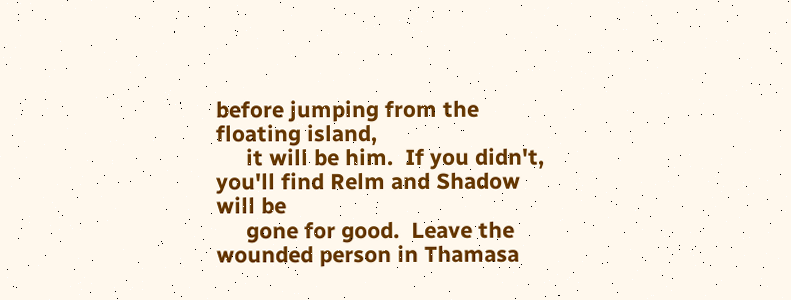before jumping from the floating island,
     it will be him.  If you didn't, you'll find Relm and Shadow will be
     gone for good.  Leave the wounded person in Thamasa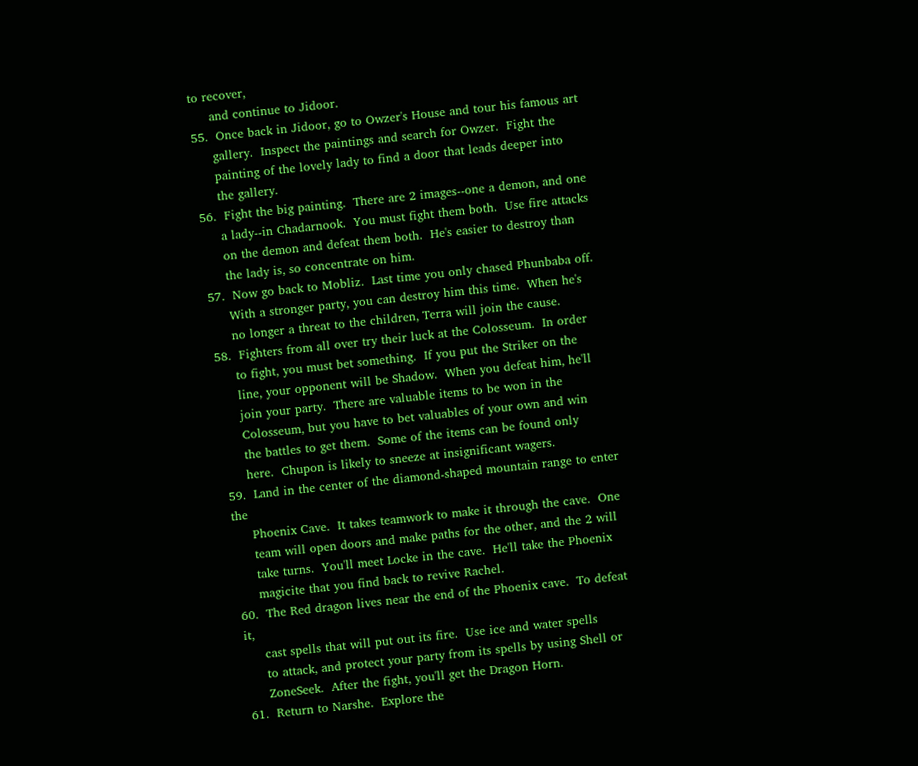to recover,
     and continue to Jidoor.
55.  Once back in Jidoor, go to Owzer's House and tour his famous art
     gallery.  Inspect the paintings and search for Owzer.  Fight the
     painting of the lovely lady to find a door that leads deeper into
     the gallery.
56.  Fight the big painting.  There are 2 images--one a demon, and one
     a lady--in Chadarnook.  You must fight them both.  Use fire attacks
     on the demon and defeat them both.  He's easier to destroy than
     the lady is, so concentrate on him.
57.  Now go back to Mobliz.  Last time you only chased Phunbaba off.
     With a stronger party, you can destroy him this time.  When he's
     no longer a threat to the children, Terra will join the cause.
58.  Fighters from all over try their luck at the Colosseum.  In order
     to fight, you must bet something.  If you put the Striker on the
     line, your opponent will be Shadow.  When you defeat him, he'll
     join your party.  There are valuable items to be won in the
     Colosseum, but you have to bet valuables of your own and win
     the battles to get them.  Some of the items can be found only
     here.  Chupon is likely to sneeze at insignificant wagers.
59.  Land in the center of the diamond-shaped mountain range to enter the
     Phoenix Cave.  It takes teamwork to make it through the cave.  One
     team will open doors and make paths for the other, and the 2 will
     take turns.  You'll meet Locke in the cave.  He'll take the Phoenix
     magicite that you find back to revive Rachel.
60.  The Red dragon lives near the end of the Phoenix cave.  To defeat it,
     cast spells that will put out its fire.  Use ice and water spells
     to attack, and protect your party from its spells by using Shell or
     ZoneSeek.  After the fight, you'll get the Dragon Horn.
61.  Return to Narshe.  Explore the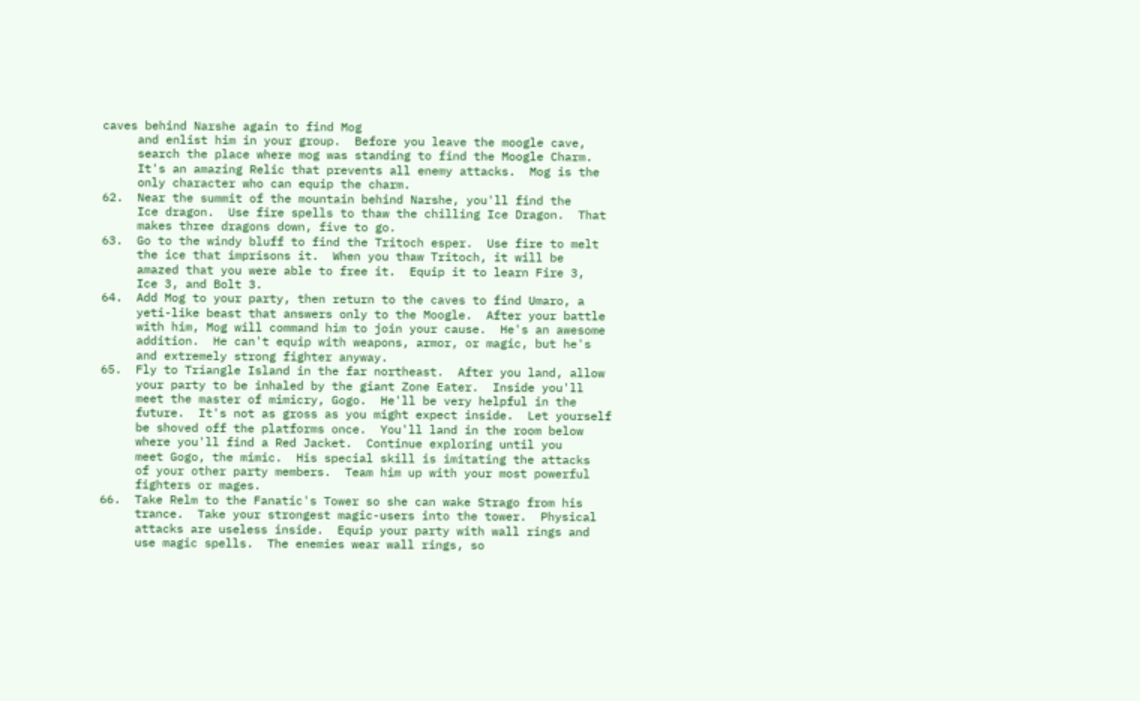caves behind Narshe again to find Mog
     and enlist him in your group.  Before you leave the moogle cave,
     search the place where mog was standing to find the Moogle Charm.
     It's an amazing Relic that prevents all enemy attacks.  Mog is the
     only character who can equip the charm.
62.  Near the summit of the mountain behind Narshe, you'll find the
     Ice dragon.  Use fire spells to thaw the chilling Ice Dragon.  That
     makes three dragons down, five to go.
63.  Go to the windy bluff to find the Tritoch esper.  Use fire to melt
     the ice that imprisons it.  When you thaw Tritoch, it will be
     amazed that you were able to free it.  Equip it to learn Fire 3,
     Ice 3, and Bolt 3.
64.  Add Mog to your party, then return to the caves to find Umaro, a
     yeti-like beast that answers only to the Moogle.  After your battle
     with him, Mog will command him to join your cause.  He's an awesome
     addition.  He can't equip with weapons, armor, or magic, but he's
     and extremely strong fighter anyway.
65.  Fly to Triangle Island in the far northeast.  After you land, allow
     your party to be inhaled by the giant Zone Eater.  Inside you'll
     meet the master of mimicry, Gogo.  He'll be very helpful in the
     future.  It's not as gross as you might expect inside.  Let yourself
     be shoved off the platforms once.  You'll land in the room below
     where you'll find a Red Jacket.  Continue exploring until you
     meet Gogo, the mimic.  His special skill is imitating the attacks
     of your other party members.  Team him up with your most powerful
     fighters or mages.
66.  Take Relm to the Fanatic's Tower so she can wake Strago from his
     trance.  Take your strongest magic-users into the tower.  Physical
     attacks are useless inside.  Equip your party with wall rings and
     use magic spells.  The enemies wear wall rings, so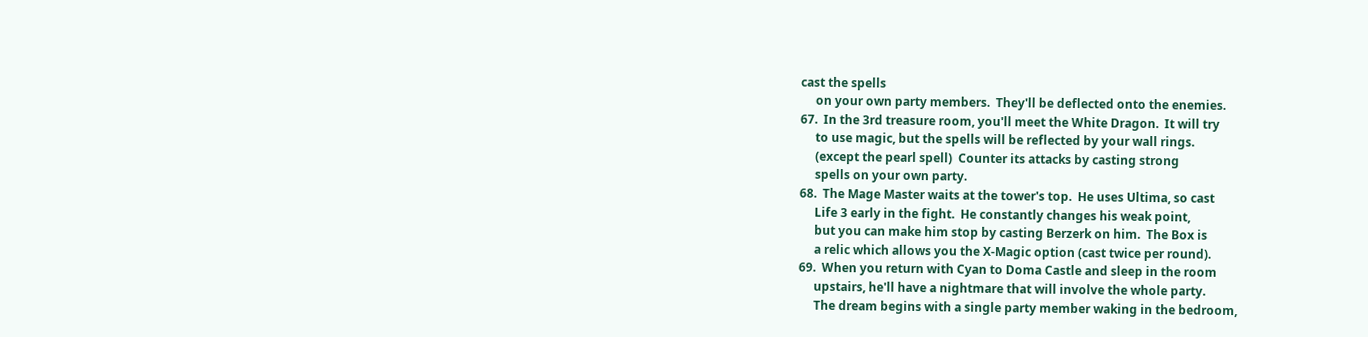cast the spells
     on your own party members.  They'll be deflected onto the enemies.
67.  In the 3rd treasure room, you'll meet the White Dragon.  It will try
     to use magic, but the spells will be reflected by your wall rings.
     (except the pearl spell)  Counter its attacks by casting strong
     spells on your own party.
68.  The Mage Master waits at the tower's top.  He uses Ultima, so cast
     Life 3 early in the fight.  He constantly changes his weak point,
     but you can make him stop by casting Berzerk on him.  The Box is
     a relic which allows you the X-Magic option (cast twice per round).
69.  When you return with Cyan to Doma Castle and sleep in the room
     upstairs, he'll have a nightmare that will involve the whole party.
     The dream begins with a single party member waking in the bedroom,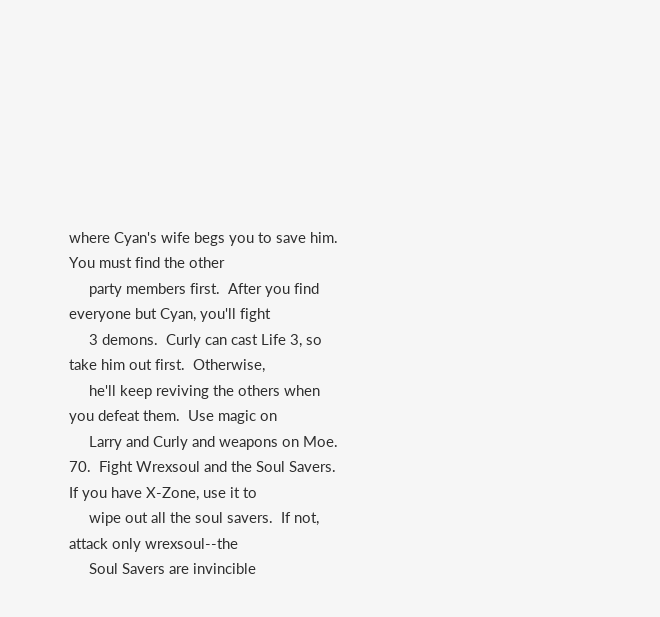where Cyan's wife begs you to save him.  You must find the other
     party members first.  After you find everyone but Cyan, you'll fight
     3 demons.  Curly can cast Life 3, so take him out first.  Otherwise,
     he'll keep reviving the others when you defeat them.  Use magic on
     Larry and Curly and weapons on Moe.
70.  Fight Wrexsoul and the Soul Savers.  If you have X-Zone, use it to
     wipe out all the soul savers.  If not, attack only wrexsoul--the
     Soul Savers are invincible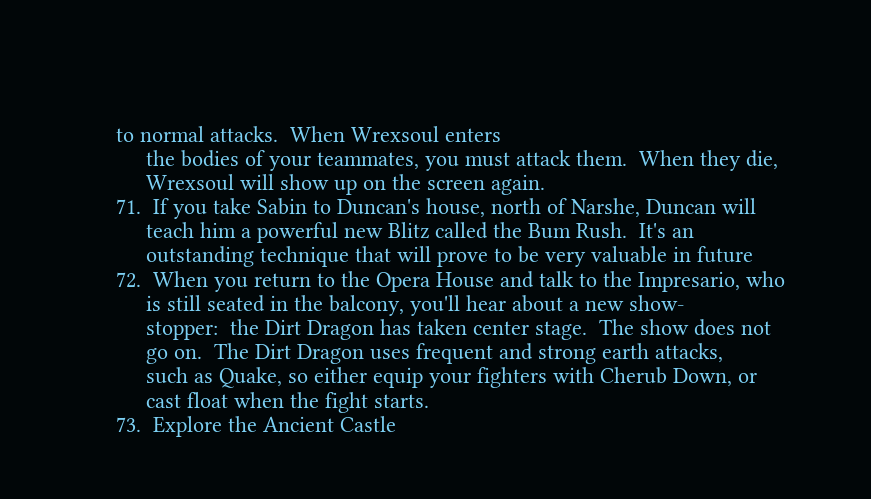to normal attacks.  When Wrexsoul enters
     the bodies of your teammates, you must attack them.  When they die,
     Wrexsoul will show up on the screen again.
71.  If you take Sabin to Duncan's house, north of Narshe, Duncan will
     teach him a powerful new Blitz called the Bum Rush.  It's an
     outstanding technique that will prove to be very valuable in future
72.  When you return to the Opera House and talk to the Impresario, who
     is still seated in the balcony, you'll hear about a new show-
     stopper:  the Dirt Dragon has taken center stage.  The show does not
     go on.  The Dirt Dragon uses frequent and strong earth attacks,
     such as Quake, so either equip your fighters with Cherub Down, or
     cast float when the fight starts.
73.  Explore the Ancient Castle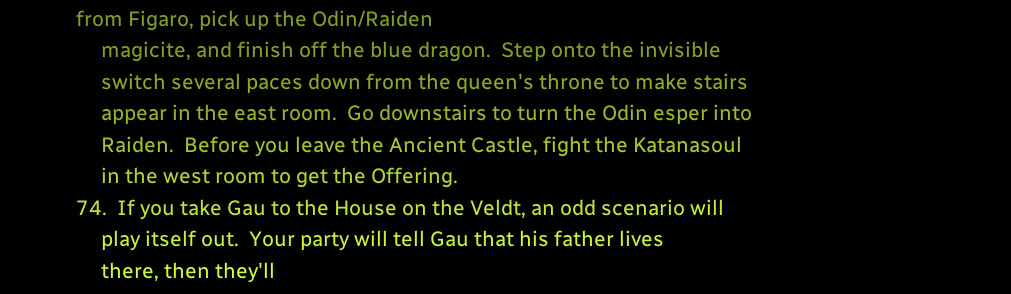from Figaro, pick up the Odin/Raiden
     magicite, and finish off the blue dragon.  Step onto the invisible
     switch several paces down from the queen's throne to make stairs
     appear in the east room.  Go downstairs to turn the Odin esper into
     Raiden.  Before you leave the Ancient Castle, fight the Katanasoul
     in the west room to get the Offering.
74.  If you take Gau to the House on the Veldt, an odd scenario will
     play itself out.  Your party will tell Gau that his father lives
     there, then they'll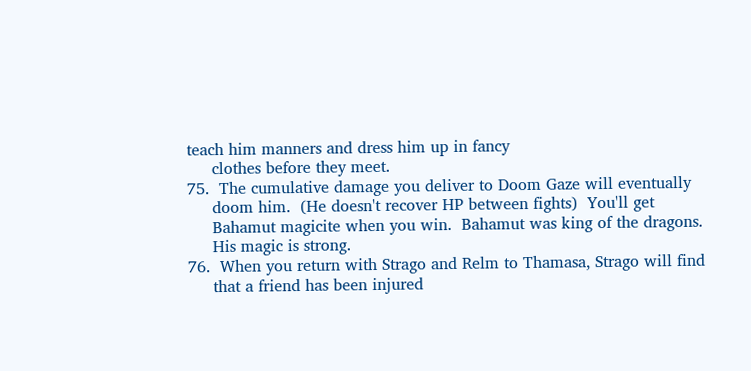teach him manners and dress him up in fancy
     clothes before they meet.
75.  The cumulative damage you deliver to Doom Gaze will eventually
     doom him.  (He doesn't recover HP between fights)  You'll get
     Bahamut magicite when you win.  Bahamut was king of the dragons.
     His magic is strong.
76.  When you return with Strago and Relm to Thamasa, Strago will find
     that a friend has been injured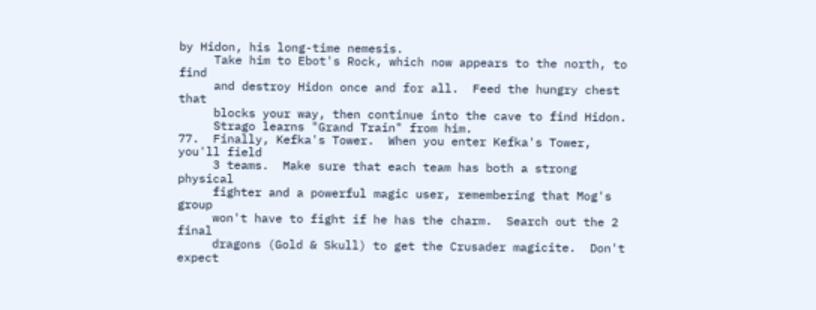by Hidon, his long-time nemesis.
     Take him to Ebot's Rock, which now appears to the north, to find
     and destroy Hidon once and for all.  Feed the hungry chest that
     blocks your way, then continue into the cave to find Hidon.
     Strago learns "Grand Train" from him.
77.  Finally, Kefka's Tower.  When you enter Kefka's Tower, you'll field
     3 teams.  Make sure that each team has both a strong physical
     fighter and a powerful magic user, remembering that Mog's group
     won't have to fight if he has the charm.  Search out the 2 final
     dragons (Gold & Skull) to get the Crusader magicite.  Don't expect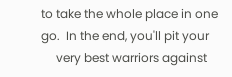to take the whole place in one go.  In the end, you'll pit your
     very best warriors against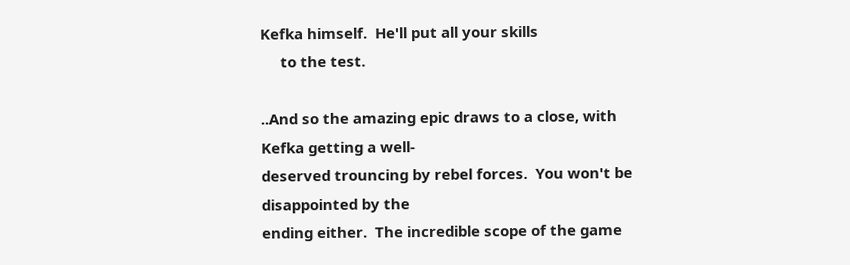Kefka himself.  He'll put all your skills
     to the test.

..And so the amazing epic draws to a close, with Kefka getting a well-
deserved trouncing by rebel forces.  You won't be disappointed by the
ending either.  The incredible scope of the game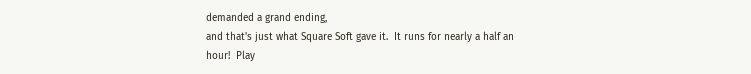demanded a grand ending,
and that's just what Square Soft gave it.  It runs for nearly a half an
hour!  Play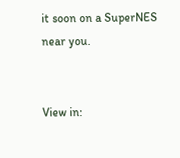it soon on a SuperNES near you.


View in: